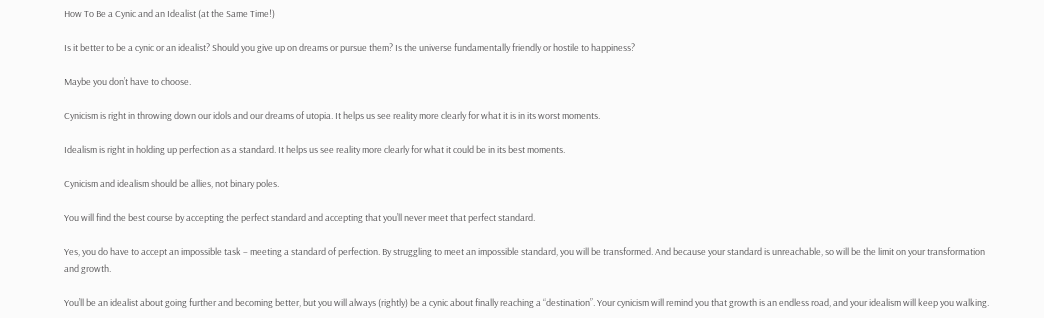How To Be a Cynic and an Idealist (at the Same Time!)

Is it better to be a cynic or an idealist? Should you give up on dreams or pursue them? Is the universe fundamentally friendly or hostile to happiness?

Maybe you don’t have to choose.

Cynicism is right in throwing down our idols and our dreams of utopia. It helps us see reality more clearly for what it is in its worst moments.

Idealism is right in holding up perfection as a standard. It helps us see reality more clearly for what it could be in its best moments.

Cynicism and idealism should be allies, not binary poles.

You will find the best course by accepting the perfect standard and accepting that you’ll never meet that perfect standard.

Yes, you do have to accept an impossible task – meeting a standard of perfection. By struggling to meet an impossible standard, you will be transformed. And because your standard is unreachable, so will be the limit on your transformation and growth.

You’ll be an idealist about going further and becoming better, but you will always (rightly) be a cynic about finally reaching a “destination”. Your cynicism will remind you that growth is an endless road, and your idealism will keep you walking.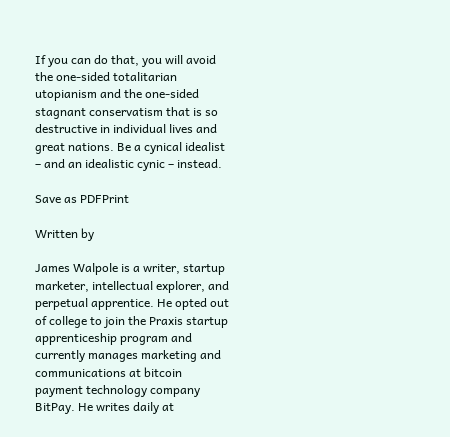If you can do that, you will avoid the one-sided totalitarian utopianism and the one-sided stagnant conservatism that is so destructive in individual lives and great nations. Be a cynical idealist – and an idealistic cynic – instead.

Save as PDFPrint

Written by

James Walpole is a writer, startup marketer, intellectual explorer, and perpetual apprentice. He opted out of college to join the Praxis startup apprenticeship program and currently manages marketing and communications at bitcoin payment technology company BitPay. He writes daily at